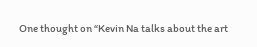One thought on “Kevin Na talks about the art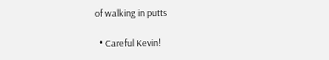of walking in putts

  • Careful Kevin!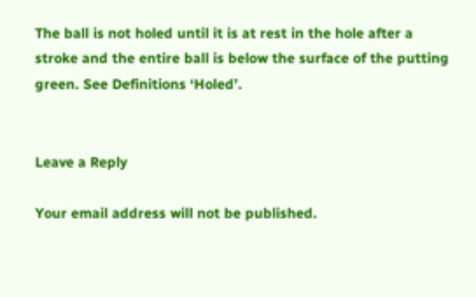The ball is not holed until it is at rest in the hole after a stroke and the entire ball is below the surface of the putting green. See Definitions ‘Holed’.


Leave a Reply

Your email address will not be published.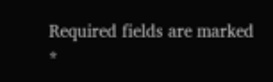Required fields are marked *